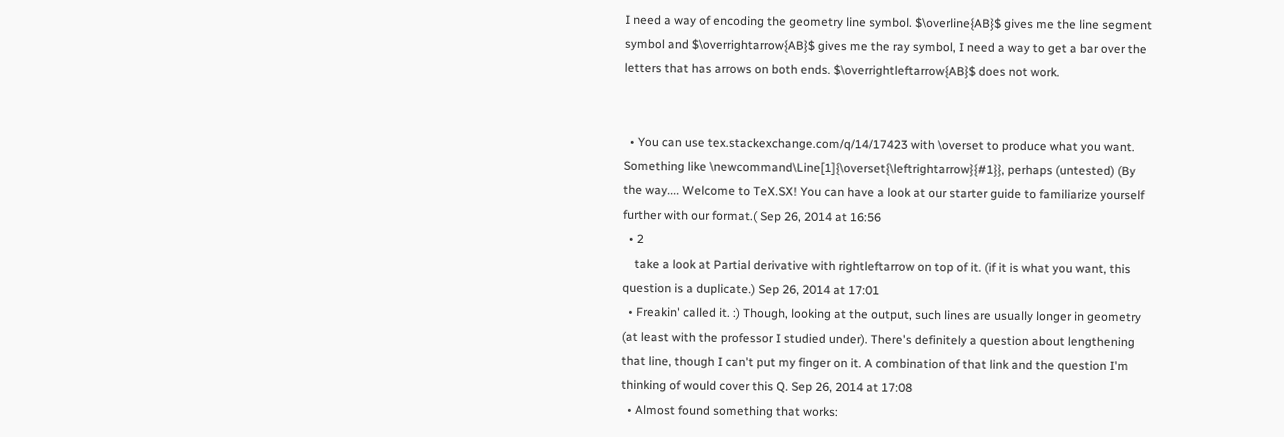I need a way of encoding the geometry line symbol. $\overline{AB}$ gives me the line segment symbol and $\overrightarrow{AB}$ gives me the ray symbol, I need a way to get a bar over the letters that has arrows on both ends. $\overrightleftarrow{AB}$ does not work.


  • You can use tex.stackexchange.com/q/14/17423 with \overset to produce what you want. Something like \newcommand\Line[1]{\overset{\leftrightarrow}{#1}}, perhaps (untested) (By the way.... Welcome to TeX.SX! You can have a look at our starter guide to familiarize yourself further with our format.( Sep 26, 2014 at 16:56
  • 2
    take a look at Partial derivative with rightleftarrow on top of it. (if it is what you want, this question is a duplicate.) Sep 26, 2014 at 17:01
  • Freakin' called it. :) Though, looking at the output, such lines are usually longer in geometry (at least with the professor I studied under). There's definitely a question about lengthening that line, though I can't put my finger on it. A combination of that link and the question I'm thinking of would cover this Q. Sep 26, 2014 at 17:08
  • Almost found something that works: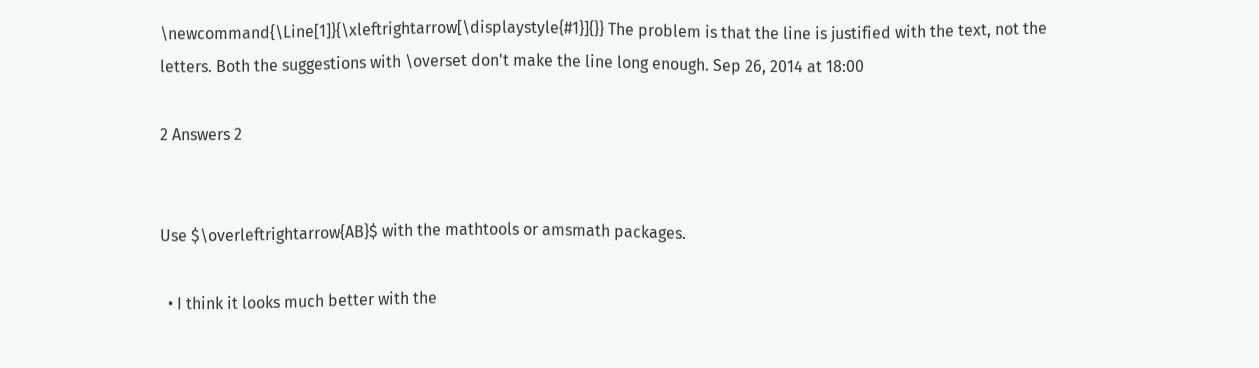\newcommand{\Line[1]}{\xleftrightarrow[\displaystyle{#1}]{}} The problem is that the line is justified with the text, not the letters. Both the suggestions with \overset don't make the line long enough. Sep 26, 2014 at 18:00

2 Answers 2


Use $\overleftrightarrow{AB}$ with the mathtools or amsmath packages.

  • I think it looks much better with the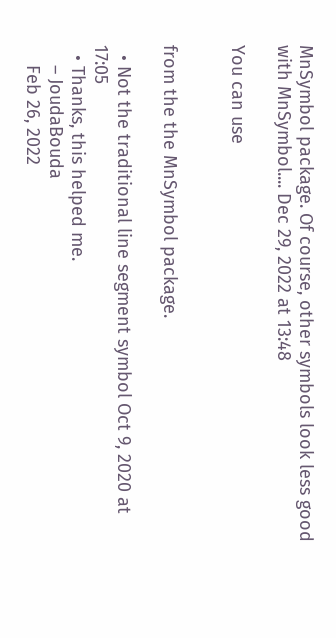MnSymbol package. Of course, other symbols look less good with MnSymbol.... Dec 29, 2022 at 13:48

You can use


from the the MnSymbol package.

  • Not the traditional line segment symbol Oct 9, 2020 at 17:05
  • Thanks, this helped me.
    – JoudaBouda
    Feb 26, 2022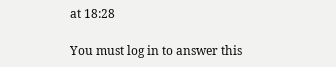at 18:28

You must log in to answer this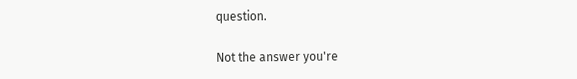question.

Not the answer you're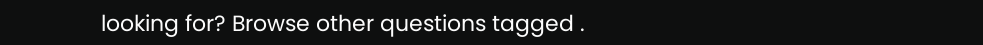looking for? Browse other questions tagged .